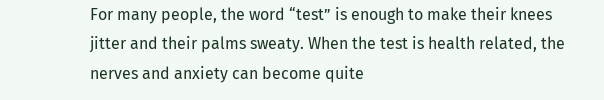For many people, the word “test” is enough to make their knees jitter and their palms sweaty. When the test is health related, the nerves and anxiety can become quite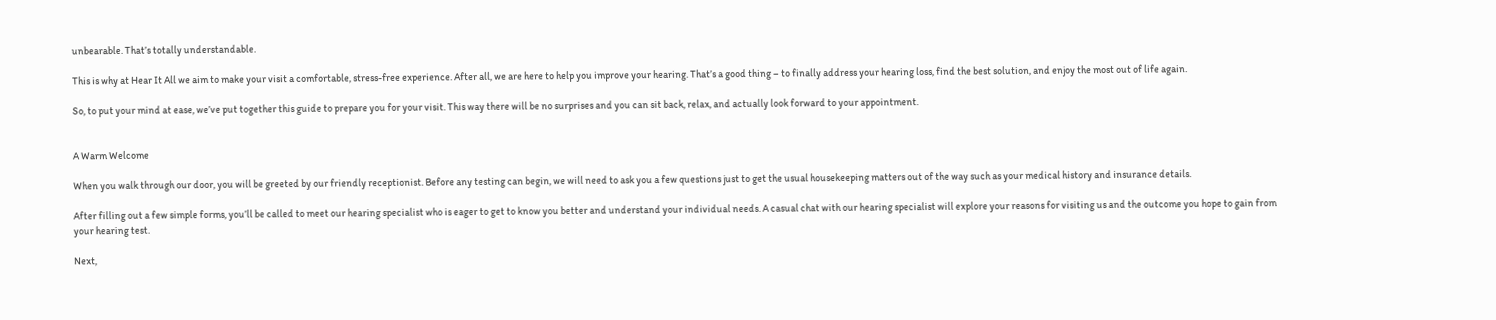unbearable. That’s totally understandable.

This is why at Hear It All we aim to make your visit a comfortable, stress-free experience. After all, we are here to help you improve your hearing. That’s a good thing – to finally address your hearing loss, find the best solution, and enjoy the most out of life again.

So, to put your mind at ease, we’ve put together this guide to prepare you for your visit. This way there will be no surprises and you can sit back, relax, and actually look forward to your appointment.


A Warm Welcome

When you walk through our door, you will be greeted by our friendly receptionist. Before any testing can begin, we will need to ask you a few questions just to get the usual housekeeping matters out of the way such as your medical history and insurance details.

After filling out a few simple forms, you’ll be called to meet our hearing specialist who is eager to get to know you better and understand your individual needs. A casual chat with our hearing specialist will explore your reasons for visiting us and the outcome you hope to gain from your hearing test.

Next,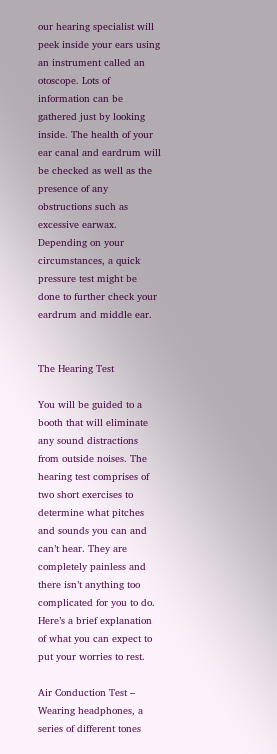our hearing specialist will peek inside your ears using an instrument called an otoscope. Lots of information can be gathered just by looking inside. The health of your ear canal and eardrum will be checked as well as the presence of any obstructions such as excessive earwax. Depending on your circumstances, a quick pressure test might be done to further check your eardrum and middle ear.


The Hearing Test

You will be guided to a booth that will eliminate any sound distractions from outside noises. The hearing test comprises of two short exercises to determine what pitches and sounds you can and can’t hear. They are completely painless and there isn’t anything too complicated for you to do. Here’s a brief explanation of what you can expect to put your worries to rest.

Air Conduction Test – Wearing headphones, a series of different tones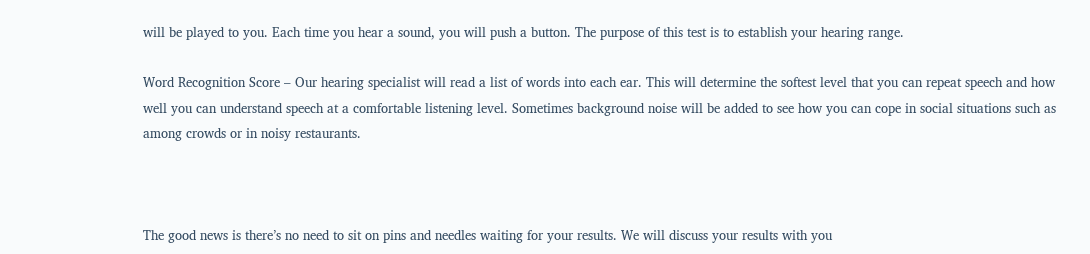will be played to you. Each time you hear a sound, you will push a button. The purpose of this test is to establish your hearing range.

Word Recognition Score – Our hearing specialist will read a list of words into each ear. This will determine the softest level that you can repeat speech and how well you can understand speech at a comfortable listening level. Sometimes background noise will be added to see how you can cope in social situations such as among crowds or in noisy restaurants.



The good news is there’s no need to sit on pins and needles waiting for your results. We will discuss your results with you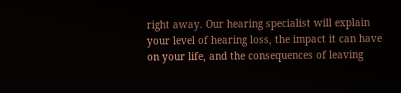right away. Our hearing specialist will explain your level of hearing loss, the impact it can have on your life, and the consequences of leaving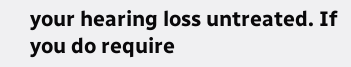your hearing loss untreated. If you do require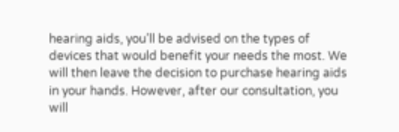hearing aids, you’ll be advised on the types of devices that would benefit your needs the most. We will then leave the decision to purchase hearing aids in your hands. However, after our consultation, you will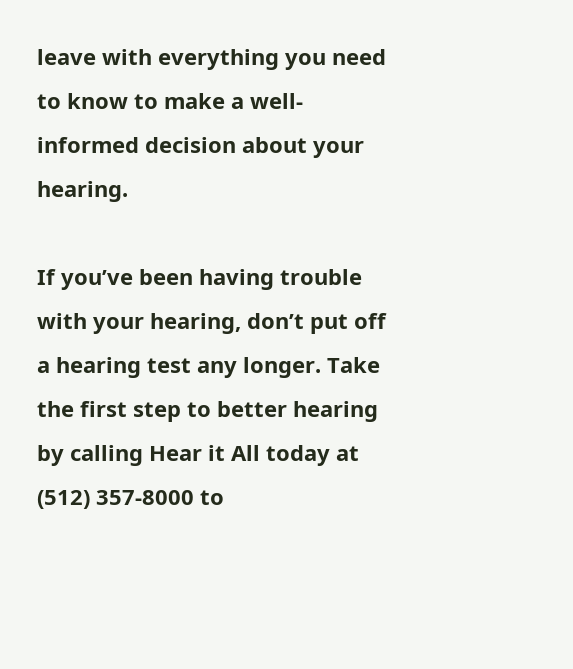leave with everything you need to know to make a well-informed decision about your hearing.

If you’ve been having trouble with your hearing, don’t put off a hearing test any longer. Take the first step to better hearing by calling Hear it All today at (512) 357-8000 to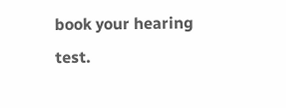book your hearing test.